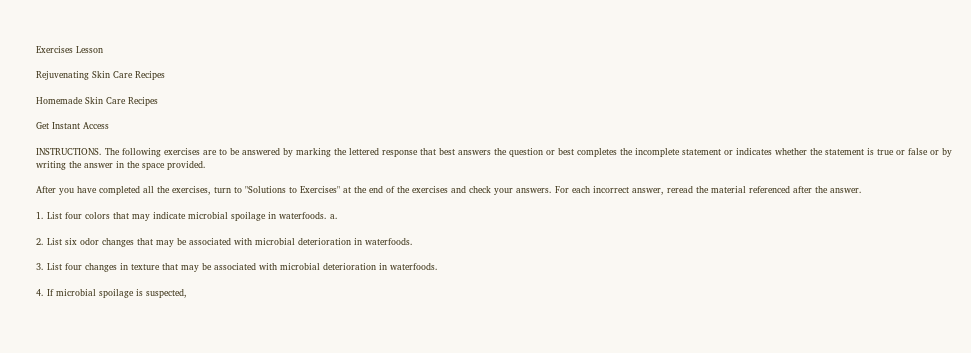Exercises Lesson

Rejuvenating Skin Care Recipes

Homemade Skin Care Recipes

Get Instant Access

INSTRUCTIONS. The following exercises are to be answered by marking the lettered response that best answers the question or best completes the incomplete statement or indicates whether the statement is true or false or by writing the answer in the space provided.

After you have completed all the exercises, turn to "Solutions to Exercises" at the end of the exercises and check your answers. For each incorrect answer, reread the material referenced after the answer.

1. List four colors that may indicate microbial spoilage in waterfoods. a.

2. List six odor changes that may be associated with microbial deterioration in waterfoods.

3. List four changes in texture that may be associated with microbial deterioration in waterfoods.

4. If microbial spoilage is suspected,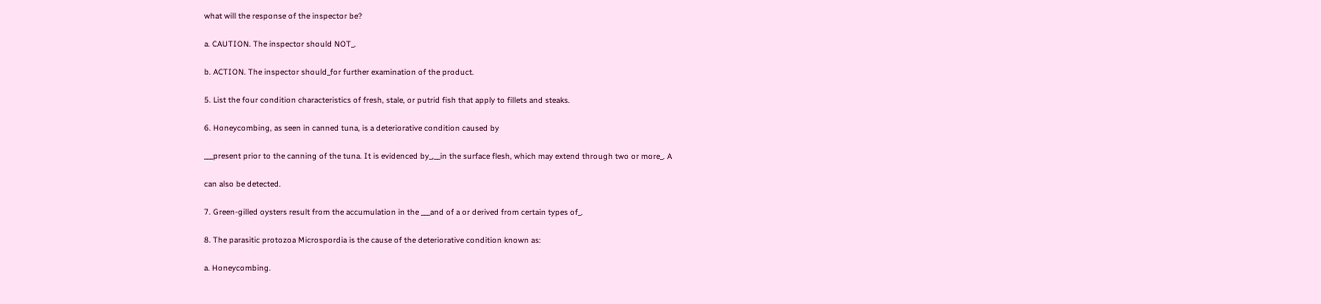what will the response of the inspector be?

a. CAUTION. The inspector should NOT_.

b. ACTION. The inspector should_for further examination of the product.

5. List the four condition characteristics of fresh, stale, or putrid fish that apply to fillets and steaks.

6. Honeycombing, as seen in canned tuna, is a deteriorative condition caused by

___present prior to the canning of the tuna. It is evidenced by_,__in the surface flesh, which may extend through two or more_. A

can also be detected.

7. Green-gilled oysters result from the accumulation in the ___and of a or derived from certain types of_.

8. The parasitic protozoa Microspordia is the cause of the deteriorative condition known as:

a. Honeycombing.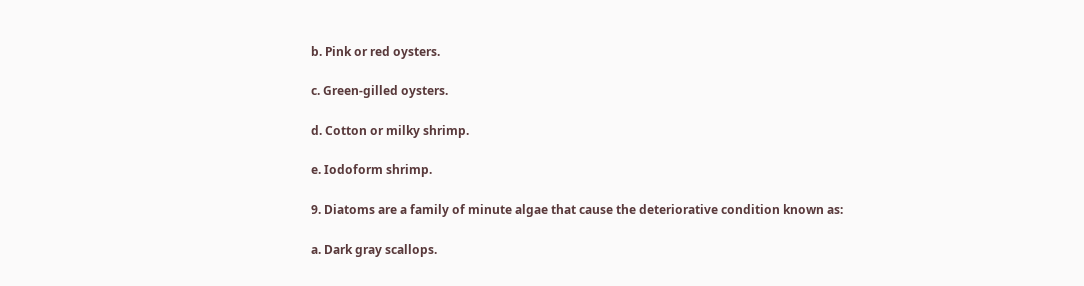b. Pink or red oysters.

c. Green-gilled oysters.

d. Cotton or milky shrimp.

e. Iodoform shrimp.

9. Diatoms are a family of minute algae that cause the deteriorative condition known as:

a. Dark gray scallops.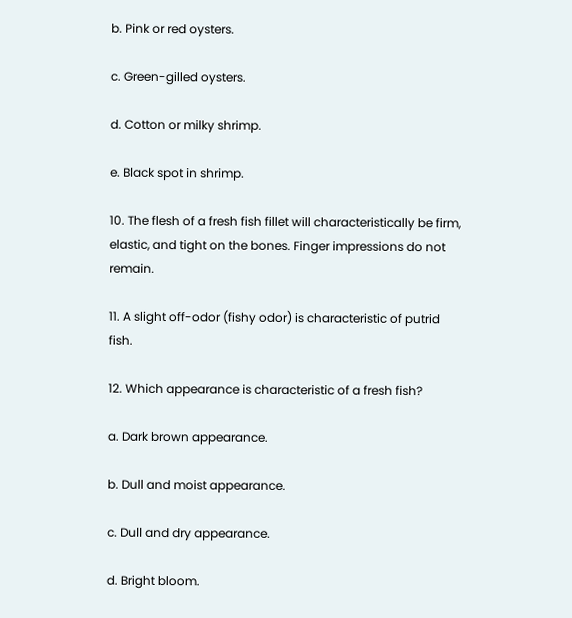b. Pink or red oysters.

c. Green-gilled oysters.

d. Cotton or milky shrimp.

e. Black spot in shrimp.

10. The flesh of a fresh fish fillet will characteristically be firm, elastic, and tight on the bones. Finger impressions do not remain.

11. A slight off-odor (fishy odor) is characteristic of putrid fish.

12. Which appearance is characteristic of a fresh fish?

a. Dark brown appearance.

b. Dull and moist appearance.

c. Dull and dry appearance.

d. Bright bloom.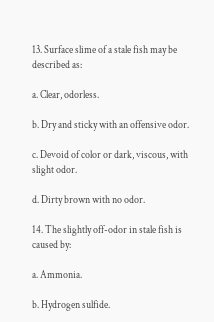13. Surface slime of a stale fish may be described as:

a. Clear, odorless.

b. Dry and sticky with an offensive odor.

c. Devoid of color or dark, viscous, with slight odor.

d. Dirty brown with no odor.

14. The slightly off-odor in stale fish is caused by:

a. Ammonia.

b. Hydrogen sulfide.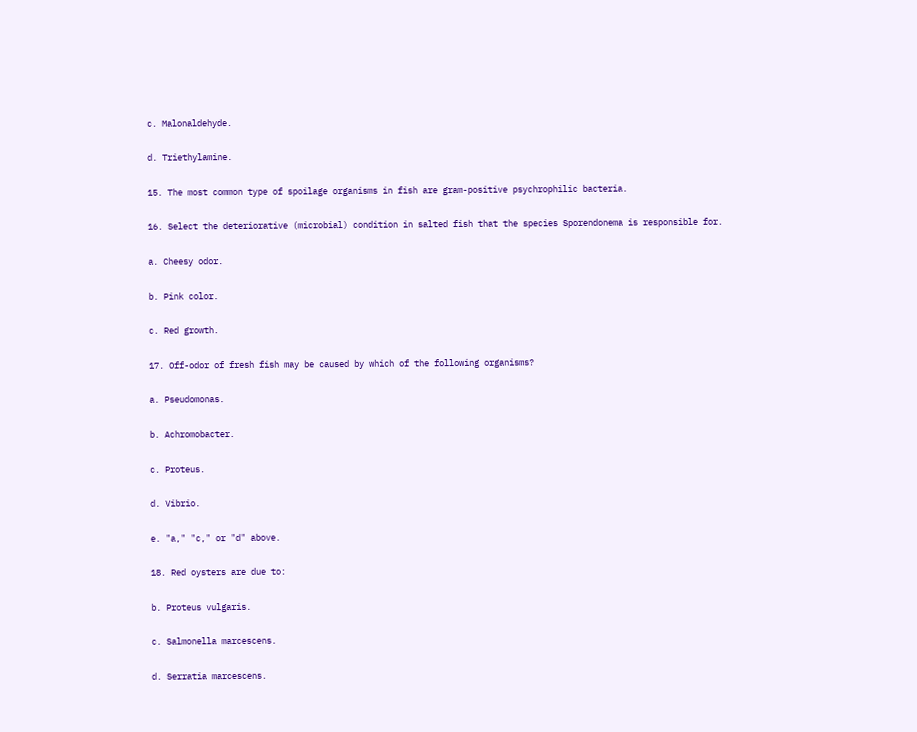c. Malonaldehyde.

d. Triethylamine.

15. The most common type of spoilage organisms in fish are gram-positive psychrophilic bacteria.

16. Select the deteriorative (microbial) condition in salted fish that the species Sporendonema is responsible for.

a. Cheesy odor.

b. Pink color.

c. Red growth.

17. Off-odor of fresh fish may be caused by which of the following organisms?

a. Pseudomonas.

b. Achromobacter.

c. Proteus.

d. Vibrio.

e. "a," "c," or "d" above.

18. Red oysters are due to:

b. Proteus vulgaris.

c. Salmonella marcescens.

d. Serratia marcescens.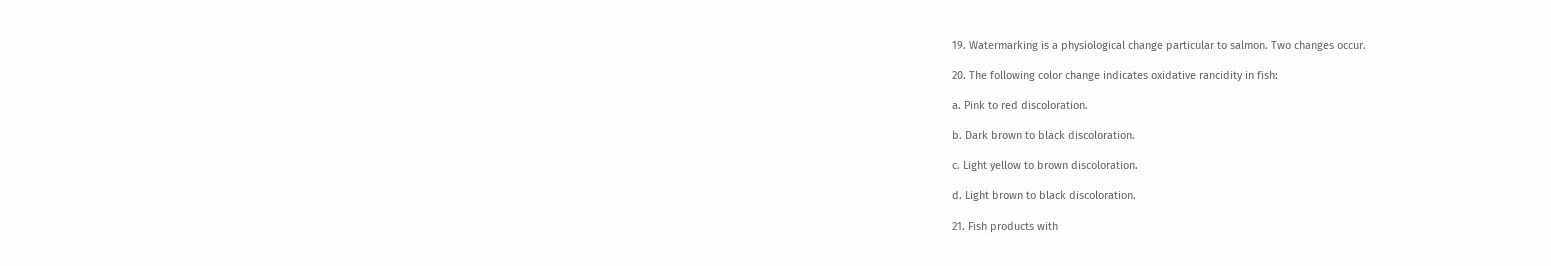19. Watermarking is a physiological change particular to salmon. Two changes occur.

20. The following color change indicates oxidative rancidity in fish:

a. Pink to red discoloration.

b. Dark brown to black discoloration.

c. Light yellow to brown discoloration.

d. Light brown to black discoloration.

21. Fish products with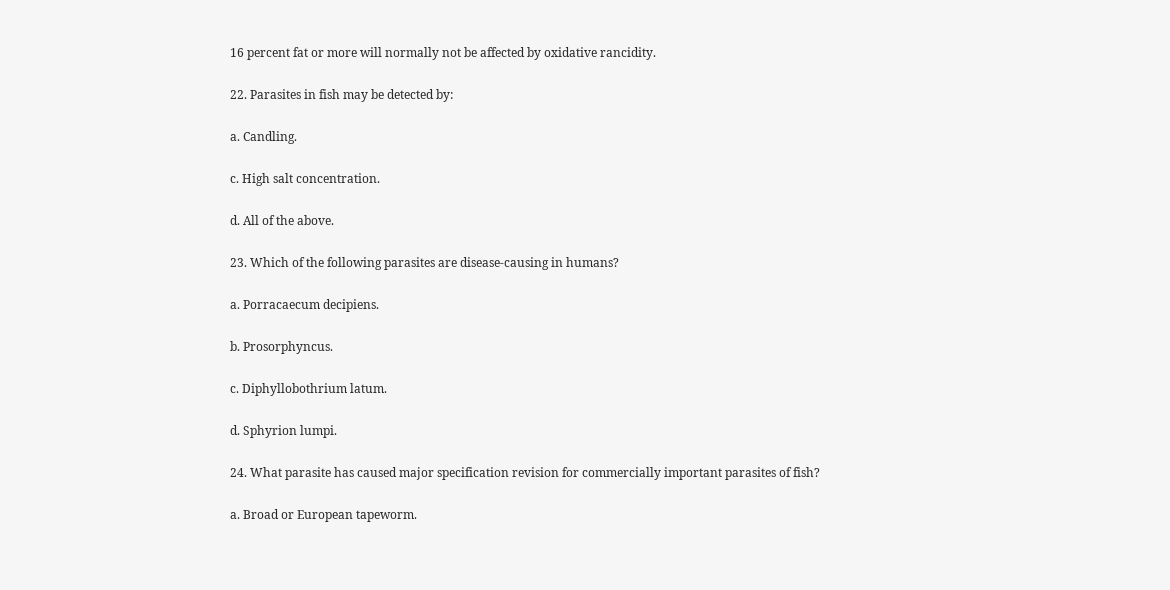16 percent fat or more will normally not be affected by oxidative rancidity.

22. Parasites in fish may be detected by:

a. Candling.

c. High salt concentration.

d. All of the above.

23. Which of the following parasites are disease-causing in humans?

a. Porracaecum decipiens.

b. Prosorphyncus.

c. Diphyllobothrium latum.

d. Sphyrion lumpi.

24. What parasite has caused major specification revision for commercially important parasites of fish?

a. Broad or European tapeworm.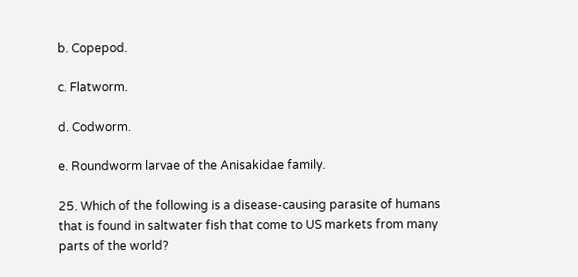b. Copepod.

c. Flatworm.

d. Codworm.

e. Roundworm larvae of the Anisakidae family.

25. Which of the following is a disease-causing parasite of humans that is found in saltwater fish that come to US markets from many parts of the world?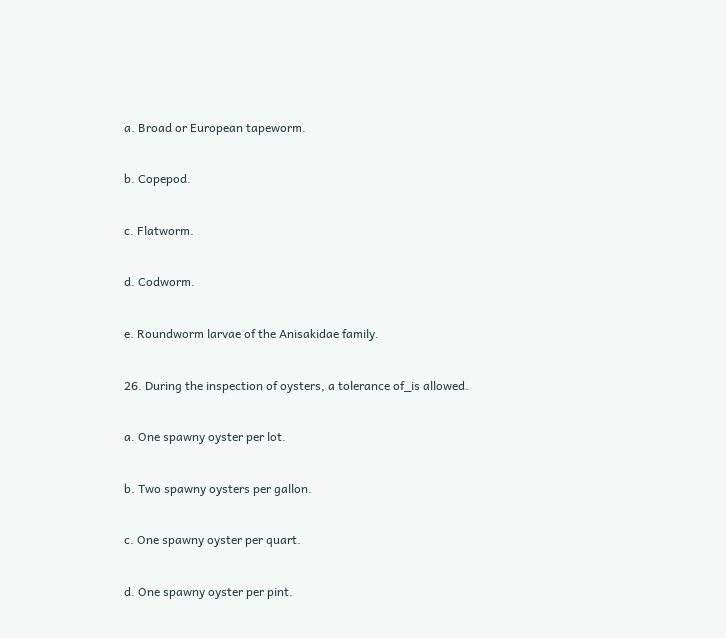a. Broad or European tapeworm.

b. Copepod.

c. Flatworm.

d. Codworm.

e. Roundworm larvae of the Anisakidae family.

26. During the inspection of oysters, a tolerance of_is allowed.

a. One spawny oyster per lot.

b. Two spawny oysters per gallon.

c. One spawny oyster per quart.

d. One spawny oyster per pint.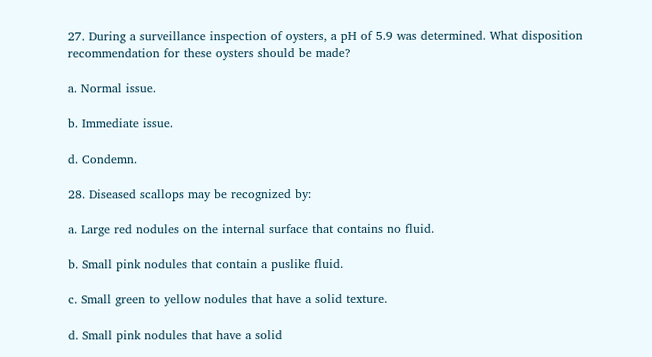27. During a surveillance inspection of oysters, a pH of 5.9 was determined. What disposition recommendation for these oysters should be made?

a. Normal issue.

b. Immediate issue.

d. Condemn.

28. Diseased scallops may be recognized by:

a. Large red nodules on the internal surface that contains no fluid.

b. Small pink nodules that contain a puslike fluid.

c. Small green to yellow nodules that have a solid texture.

d. Small pink nodules that have a solid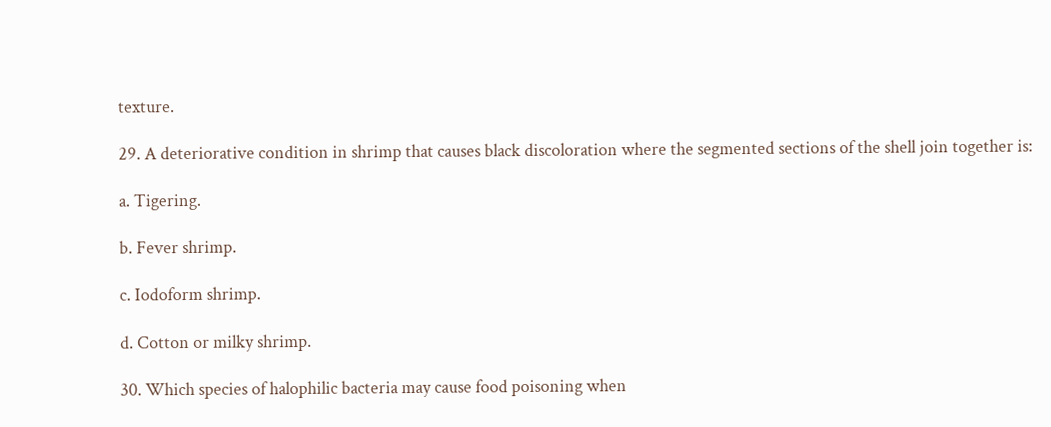texture.

29. A deteriorative condition in shrimp that causes black discoloration where the segmented sections of the shell join together is:

a. Tigering.

b. Fever shrimp.

c. Iodoform shrimp.

d. Cotton or milky shrimp.

30. Which species of halophilic bacteria may cause food poisoning when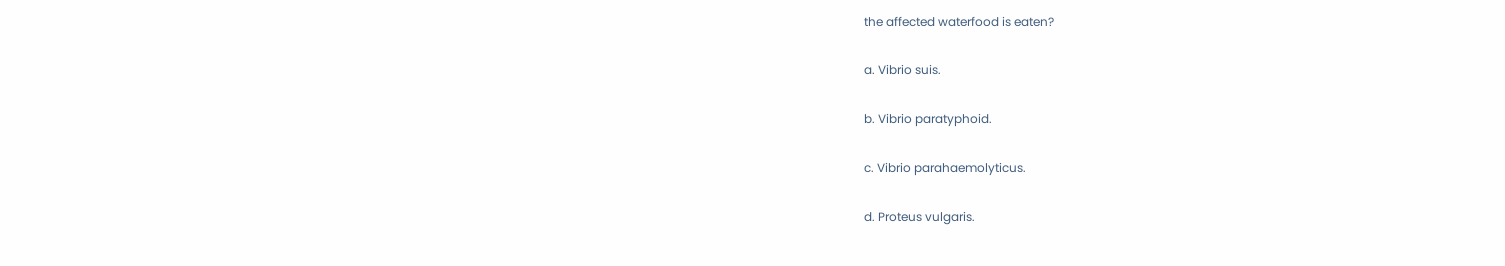the affected waterfood is eaten?

a. Vibrio suis.

b. Vibrio paratyphoid.

c. Vibrio parahaemolyticus.

d. Proteus vulgaris.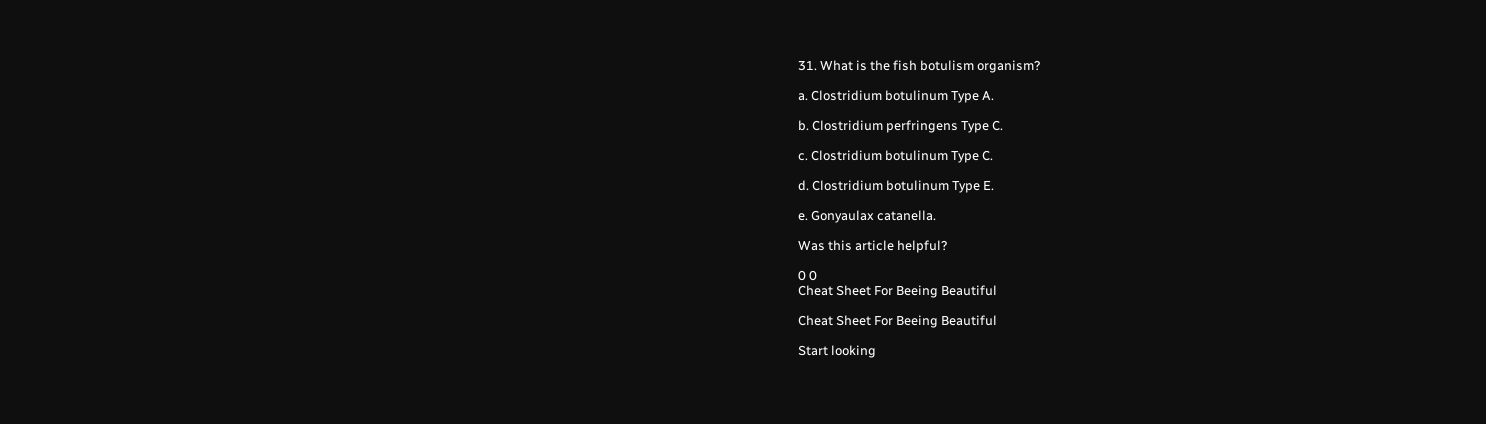31. What is the fish botulism organism?

a. Clostridium botulinum Type A.

b. Clostridium perfringens Type C.

c. Clostridium botulinum Type C.

d. Clostridium botulinum Type E.

e. Gonyaulax catanella.

Was this article helpful?

0 0
Cheat Sheet For Beeing Beautiful

Cheat Sheet For Beeing Beautiful

Start looking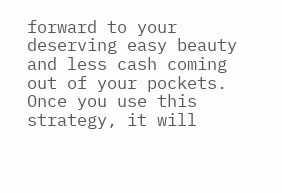forward to your deserving easy beauty and less cash coming out of your pockets. Once you use this strategy, it will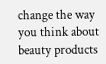change the way you think about beauty products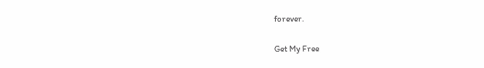forever.

Get My Free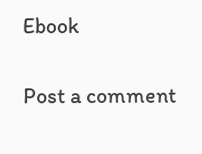Ebook

Post a comment